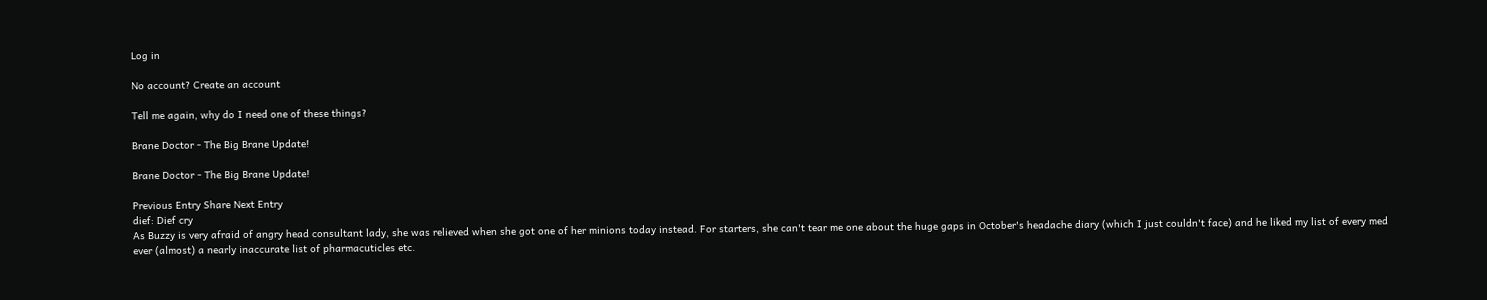Log in

No account? Create an account

Tell me again, why do I need one of these things?

Brane Doctor - The Big Brane Update!

Brane Doctor - The Big Brane Update!

Previous Entry Share Next Entry
dief: Dief cry
As Buzzy is very afraid of angry head consultant lady, she was relieved when she got one of her minions today instead. For starters, she can't tear me one about the huge gaps in October's headache diary (which I just couldn't face) and he liked my list of every med ever (almost) a nearly inaccurate list of pharmacuticles etc.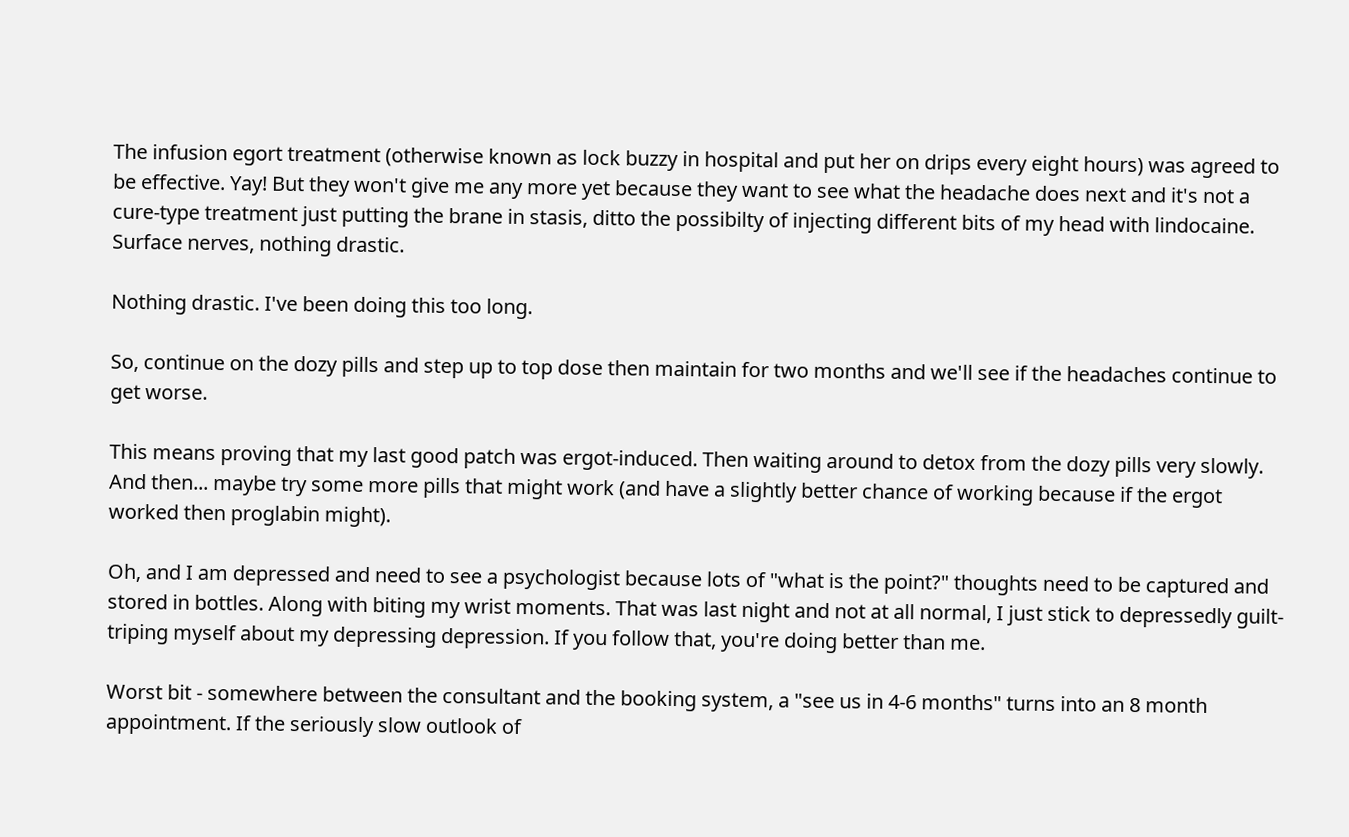The infusion egort treatment (otherwise known as lock buzzy in hospital and put her on drips every eight hours) was agreed to be effective. Yay! But they won't give me any more yet because they want to see what the headache does next and it's not a cure-type treatment just putting the brane in stasis, ditto the possibilty of injecting different bits of my head with lindocaine. Surface nerves, nothing drastic.

Nothing drastic. I've been doing this too long.

So, continue on the dozy pills and step up to top dose then maintain for two months and we'll see if the headaches continue to get worse.

This means proving that my last good patch was ergot-induced. Then waiting around to detox from the dozy pills very slowly. And then... maybe try some more pills that might work (and have a slightly better chance of working because if the ergot worked then proglabin might).

Oh, and I am depressed and need to see a psychologist because lots of "what is the point?" thoughts need to be captured and stored in bottles. Along with biting my wrist moments. That was last night and not at all normal, I just stick to depressedly guilt-triping myself about my depressing depression. If you follow that, you're doing better than me.

Worst bit - somewhere between the consultant and the booking system, a "see us in 4-6 months" turns into an 8 month appointment. If the seriously slow outlook of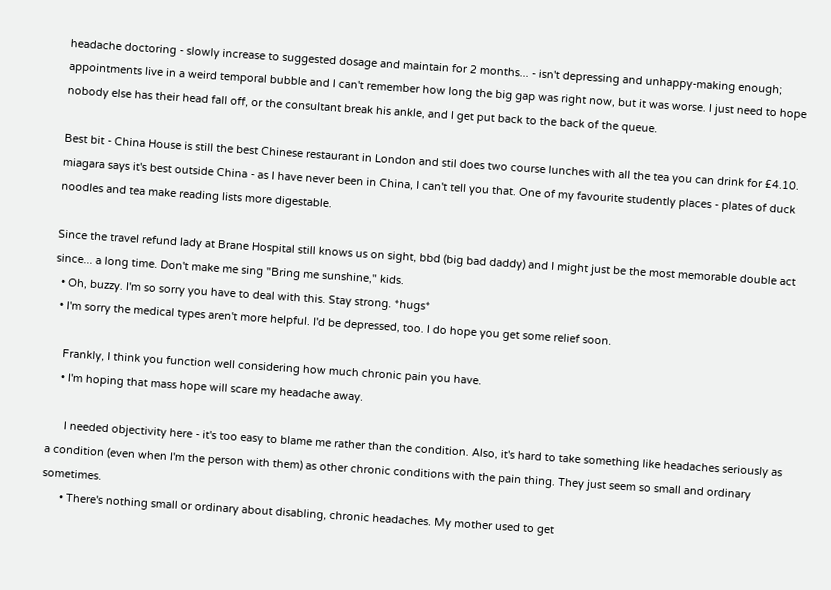headache doctoring - slowly increase to suggested dosage and maintain for 2 months... - isn't depressing and unhappy-making enough; appointments live in a weird temporal bubble and I can't remember how long the big gap was right now, but it was worse. I just need to hope nobody else has their head fall off, or the consultant break his ankle, and I get put back to the back of the queue.

Best bit - China House is still the best Chinese restaurant in London and stil does two course lunches with all the tea you can drink for £4.10. miagara says it's best outside China - as I have never been in China, I can't tell you that. One of my favourite studently places - plates of duck noodles and tea make reading lists more digestable.

Since the travel refund lady at Brane Hospital still knows us on sight, bbd (big bad daddy) and I might just be the most memorable double act since... a long time. Don't make me sing "Bring me sunshine," kids.
  • Oh, buzzy. I'm so sorry you have to deal with this. Stay strong. *hugs*
  • I'm sorry the medical types aren't more helpful. I'd be depressed, too. I do hope you get some relief soon.

    Frankly, I think you function well considering how much chronic pain you have.
    • I'm hoping that mass hope will scare my headache away.

      I needed objectivity here - it's too easy to blame me rather than the condition. Also, it's hard to take something like headaches seriously as a condition (even when I'm the person with them) as other chronic conditions with the pain thing. They just seem so small and ordinary sometimes.
      • There's nothing small or ordinary about disabling, chronic headaches. My mother used to get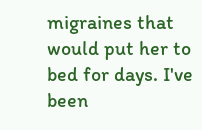migraines that would put her to bed for days. I've been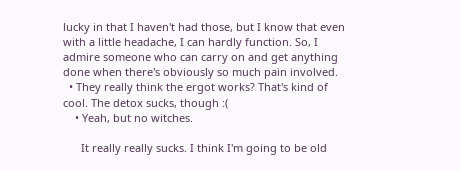lucky in that I haven't had those, but I know that even with a little headache, I can hardly function. So, I admire someone who can carry on and get anything done when there's obviously so much pain involved.
  • They really think the ergot works? That's kind of cool. The detox sucks, though :(
    • Yeah, but no witches.

      It really really sucks. I think I'm going to be old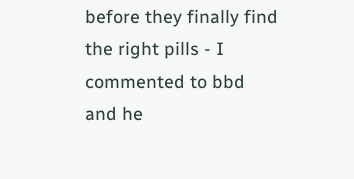before they finally find the right pills - I commented to bbd and he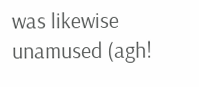was likewise unamused (agh!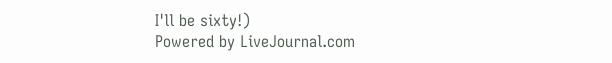I'll be sixty!)
Powered by LiveJournal.com